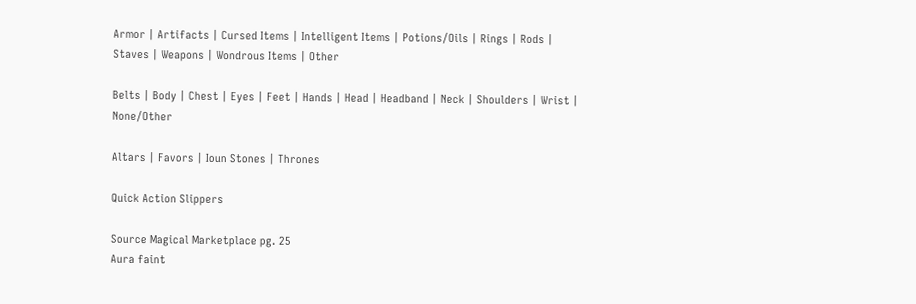Armor | Artifacts | Cursed Items | Intelligent Items | Potions/Oils | Rings | Rods | Staves | Weapons | Wondrous Items | Other

Belts | Body | Chest | Eyes | Feet | Hands | Head | Headband | Neck | Shoulders | Wrist | None/Other

Altars | Favors | Ioun Stones | Thrones

Quick Action Slippers

Source Magical Marketplace pg. 25
Aura faint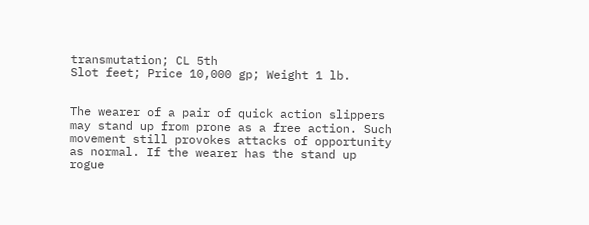transmutation; CL 5th
Slot feet; Price 10,000 gp; Weight 1 lb.


The wearer of a pair of quick action slippers may stand up from prone as a free action. Such movement still provokes attacks of opportunity as normal. If the wearer has the stand up rogue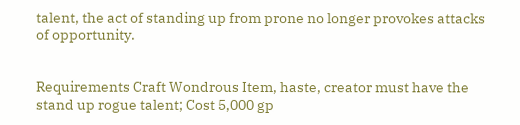talent, the act of standing up from prone no longer provokes attacks of opportunity.


Requirements Craft Wondrous Item, haste, creator must have the stand up rogue talent; Cost 5,000 gp